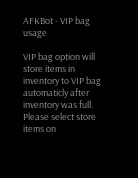AFKBot - VIP bag usage

VIP bag option will store items in inventory to VIP bag automaticly after inventory was full.
Please select store items on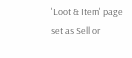'Loot & Item' page set as Sell or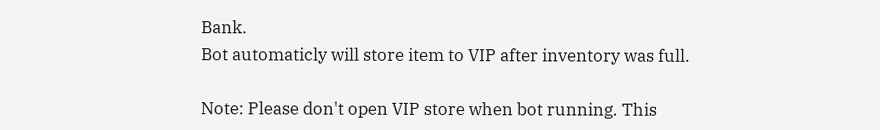Bank.
Bot automaticly will store item to VIP after inventory was full.

Note: Please don't open VIP store when bot running. This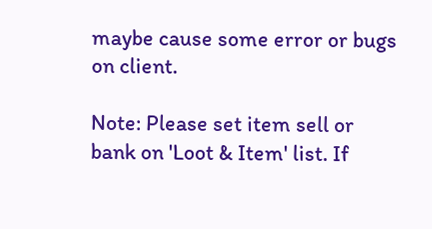maybe cause some error or bugs on client.

Note: Please set item sell or bank on 'Loot & Item' list. If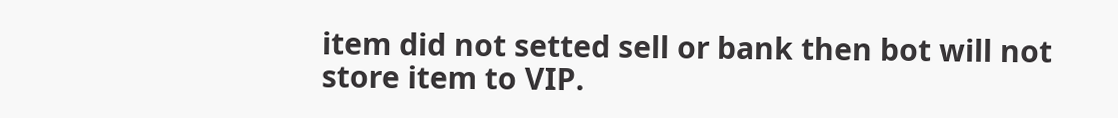item did not setted sell or bank then bot will not store item to VIP.